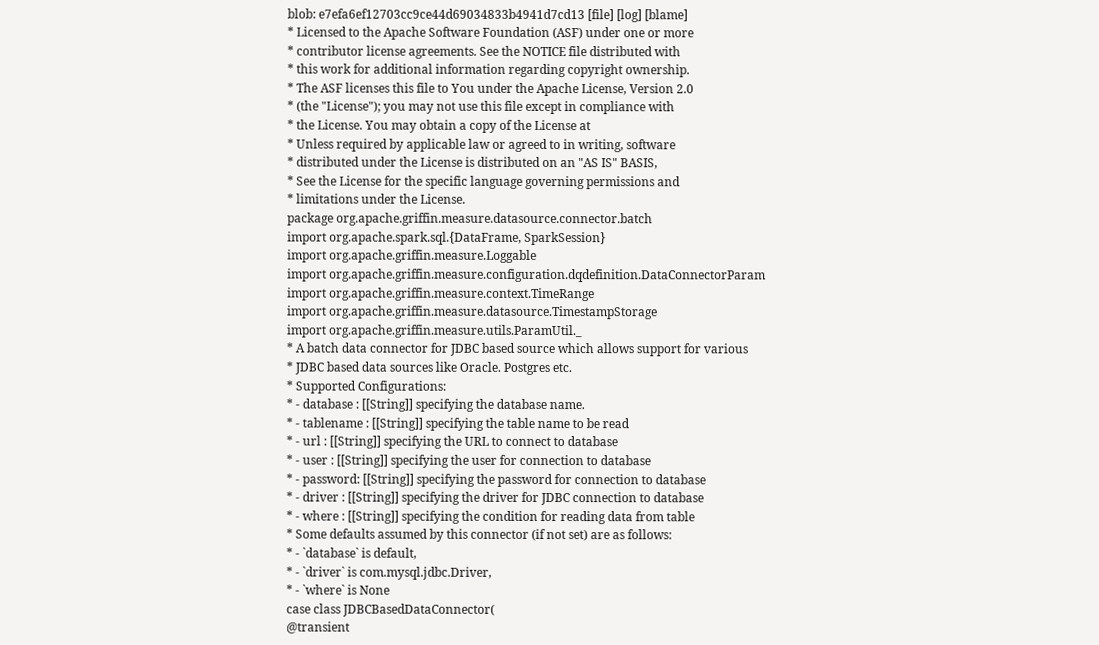blob: e7efa6ef12703cc9ce44d69034833b4941d7cd13 [file] [log] [blame]
* Licensed to the Apache Software Foundation (ASF) under one or more
* contributor license agreements. See the NOTICE file distributed with
* this work for additional information regarding copyright ownership.
* The ASF licenses this file to You under the Apache License, Version 2.0
* (the "License"); you may not use this file except in compliance with
* the License. You may obtain a copy of the License at
* Unless required by applicable law or agreed to in writing, software
* distributed under the License is distributed on an "AS IS" BASIS,
* See the License for the specific language governing permissions and
* limitations under the License.
package org.apache.griffin.measure.datasource.connector.batch
import org.apache.spark.sql.{DataFrame, SparkSession}
import org.apache.griffin.measure.Loggable
import org.apache.griffin.measure.configuration.dqdefinition.DataConnectorParam
import org.apache.griffin.measure.context.TimeRange
import org.apache.griffin.measure.datasource.TimestampStorage
import org.apache.griffin.measure.utils.ParamUtil._
* A batch data connector for JDBC based source which allows support for various
* JDBC based data sources like Oracle. Postgres etc.
* Supported Configurations:
* - database : [[String]] specifying the database name.
* - tablename : [[String]] specifying the table name to be read
* - url : [[String]] specifying the URL to connect to database
* - user : [[String]] specifying the user for connection to database
* - password: [[String]] specifying the password for connection to database
* - driver : [[String]] specifying the driver for JDBC connection to database
* - where : [[String]] specifying the condition for reading data from table
* Some defaults assumed by this connector (if not set) are as follows:
* - `database` is default,
* - `driver` is com.mysql.jdbc.Driver,
* - `where` is None
case class JDBCBasedDataConnector(
@transient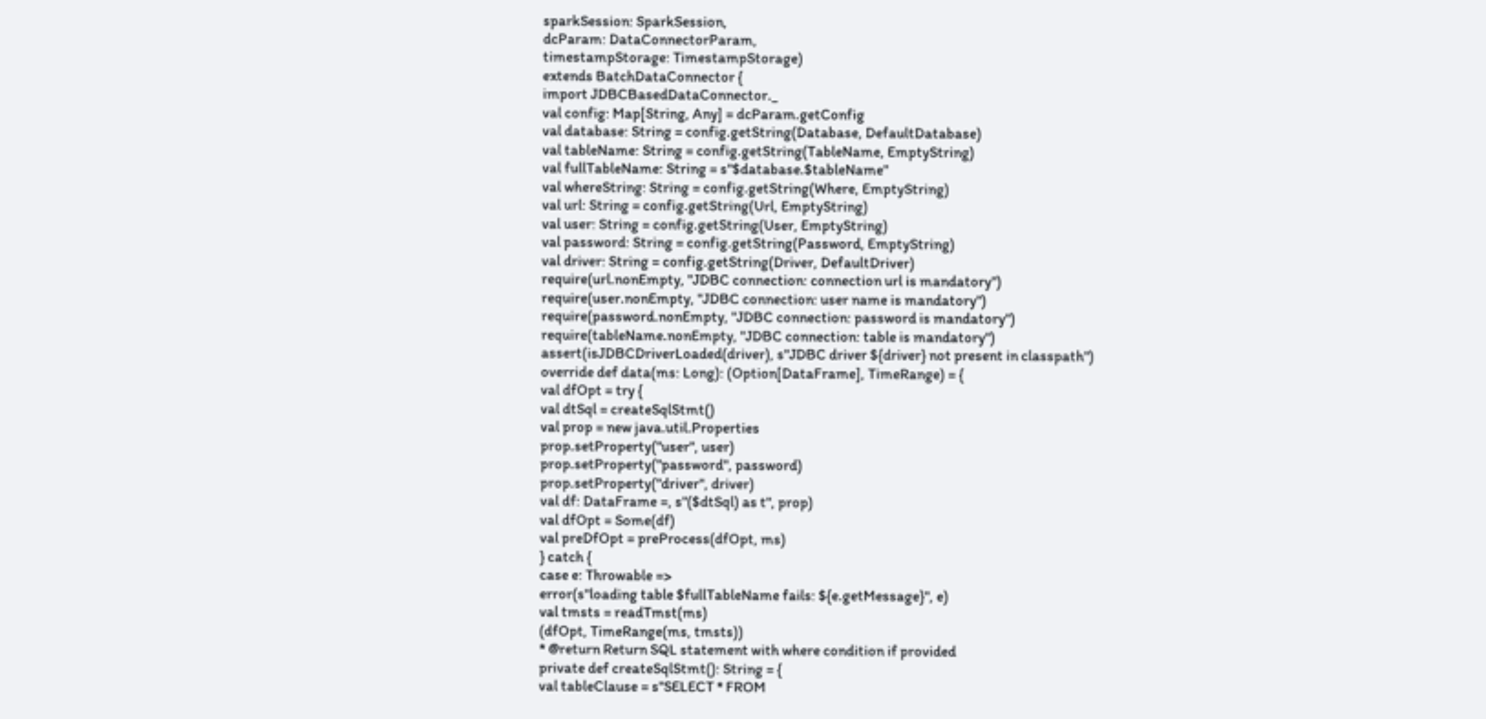sparkSession: SparkSession,
dcParam: DataConnectorParam,
timestampStorage: TimestampStorage)
extends BatchDataConnector {
import JDBCBasedDataConnector._
val config: Map[String, Any] = dcParam.getConfig
val database: String = config.getString(Database, DefaultDatabase)
val tableName: String = config.getString(TableName, EmptyString)
val fullTableName: String = s"$database.$tableName"
val whereString: String = config.getString(Where, EmptyString)
val url: String = config.getString(Url, EmptyString)
val user: String = config.getString(User, EmptyString)
val password: String = config.getString(Password, EmptyString)
val driver: String = config.getString(Driver, DefaultDriver)
require(url.nonEmpty, "JDBC connection: connection url is mandatory")
require(user.nonEmpty, "JDBC connection: user name is mandatory")
require(password.nonEmpty, "JDBC connection: password is mandatory")
require(tableName.nonEmpty, "JDBC connection: table is mandatory")
assert(isJDBCDriverLoaded(driver), s"JDBC driver ${driver} not present in classpath")
override def data(ms: Long): (Option[DataFrame], TimeRange) = {
val dfOpt = try {
val dtSql = createSqlStmt()
val prop = new java.util.Properties
prop.setProperty("user", user)
prop.setProperty("password", password)
prop.setProperty("driver", driver)
val df: DataFrame =, s"($dtSql) as t", prop)
val dfOpt = Some(df)
val preDfOpt = preProcess(dfOpt, ms)
} catch {
case e: Throwable =>
error(s"loading table $fullTableName fails: ${e.getMessage}", e)
val tmsts = readTmst(ms)
(dfOpt, TimeRange(ms, tmsts))
* @return Return SQL statement with where condition if provided
private def createSqlStmt(): String = {
val tableClause = s"SELECT * FROM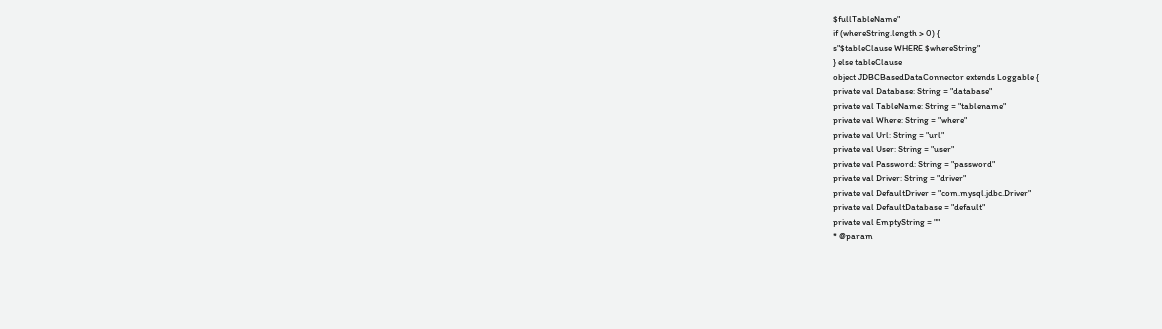$fullTableName"
if (whereString.length > 0) {
s"$tableClause WHERE $whereString"
} else tableClause
object JDBCBasedDataConnector extends Loggable {
private val Database: String = "database"
private val TableName: String = "tablename"
private val Where: String = "where"
private val Url: String = "url"
private val User: String = "user"
private val Password: String = "password"
private val Driver: String = "driver"
private val DefaultDriver = "com.mysql.jdbc.Driver"
private val DefaultDatabase = "default"
private val EmptyString = ""
* @param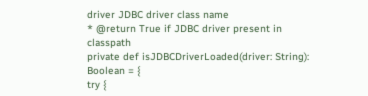driver JDBC driver class name
* @return True if JDBC driver present in classpath
private def isJDBCDriverLoaded(driver: String): Boolean = {
try {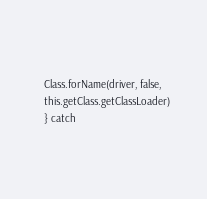Class.forName(driver, false, this.getClass.getClassLoader)
} catch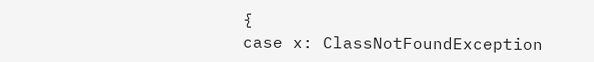{
case x: ClassNotFoundException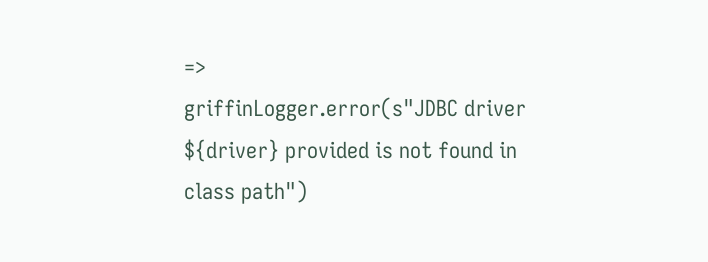=>
griffinLogger.error(s"JDBC driver ${driver} provided is not found in class path")